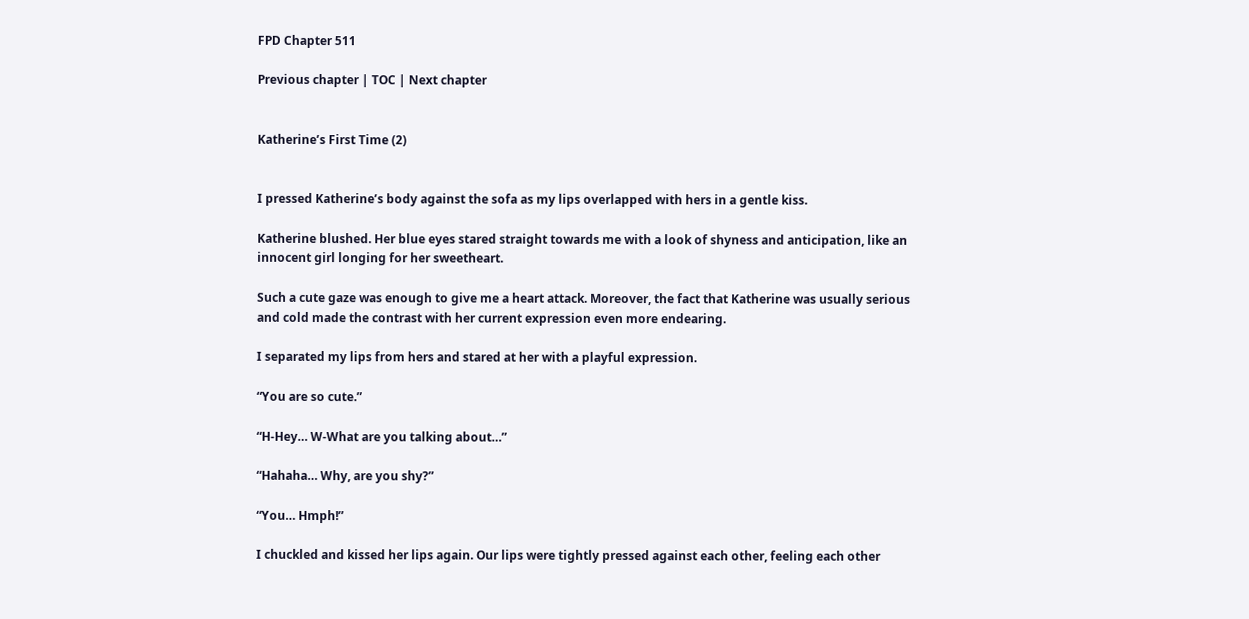FPD Chapter 511

Previous chapter | TOC | Next chapter


Katherine’s First Time (2)


I pressed Katherine’s body against the sofa as my lips overlapped with hers in a gentle kiss.

Katherine blushed. Her blue eyes stared straight towards me with a look of shyness and anticipation, like an innocent girl longing for her sweetheart.

Such a cute gaze was enough to give me a heart attack. Moreover, the fact that Katherine was usually serious and cold made the contrast with her current expression even more endearing.

I separated my lips from hers and stared at her with a playful expression.

“You are so cute.”

“H-Hey… W-What are you talking about…”

“Hahaha… Why, are you shy?”

“You… Hmph!”

I chuckled and kissed her lips again. Our lips were tightly pressed against each other, feeling each other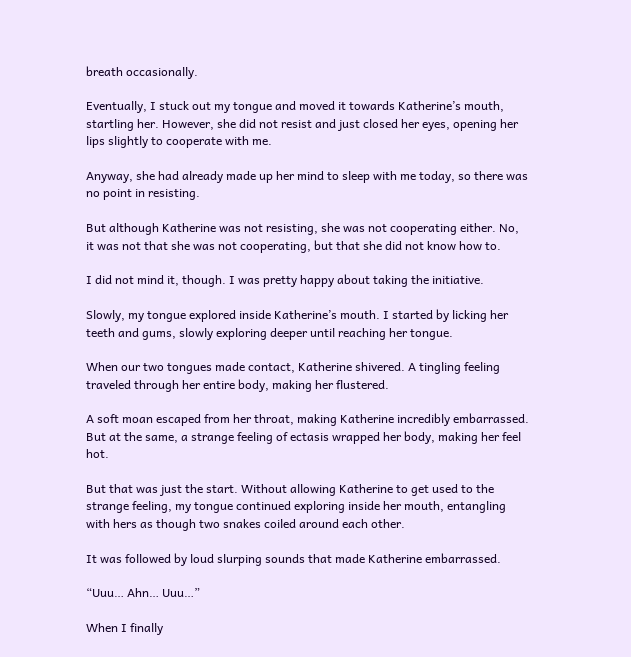breath occasionally.

Eventually, I stuck out my tongue and moved it towards Katherine’s mouth, startling her. However, she did not resist and just closed her eyes, opening her lips slightly to cooperate with me.

Anyway, she had already made up her mind to sleep with me today, so there was no point in resisting.

But although Katherine was not resisting, she was not cooperating either. No, it was not that she was not cooperating, but that she did not know how to.

I did not mind it, though. I was pretty happy about taking the initiative.

Slowly, my tongue explored inside Katherine’s mouth. I started by licking her teeth and gums, slowly exploring deeper until reaching her tongue.

When our two tongues made contact, Katherine shivered. A tingling feeling traveled through her entire body, making her flustered.

A soft moan escaped from her throat, making Katherine incredibly embarrassed. But at the same, a strange feeling of ectasis wrapped her body, making her feel hot.

But that was just the start. Without allowing Katherine to get used to the strange feeling, my tongue continued exploring inside her mouth, entangling with hers as though two snakes coiled around each other.

It was followed by loud slurping sounds that made Katherine embarrassed.

“Uuu… Ahn… Uuu…”

When I finally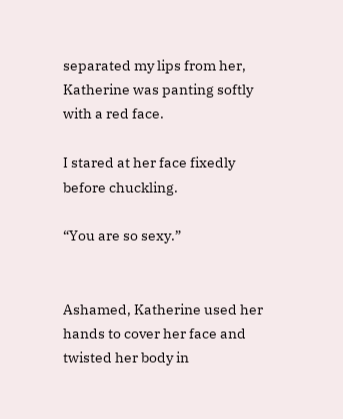separated my lips from her, Katherine was panting softly with a red face.

I stared at her face fixedly before chuckling.

“You are so sexy.”


Ashamed, Katherine used her hands to cover her face and twisted her body in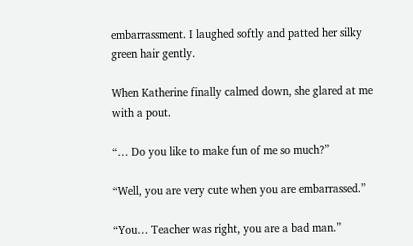embarrassment. I laughed softly and patted her silky green hair gently.

When Katherine finally calmed down, she glared at me with a pout.

“… Do you like to make fun of me so much?”

“Well, you are very cute when you are embarrassed.”

“You… Teacher was right, you are a bad man.”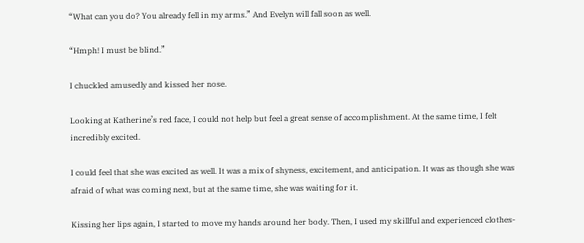“What can you do? You already fell in my arms.” And Evelyn will fall soon as well.

“Hmph! I must be blind.”

I chuckled amusedly and kissed her nose.

Looking at Katherine’s red face, I could not help but feel a great sense of accomplishment. At the same time, I felt incredibly excited.

I could feel that she was excited as well. It was a mix of shyness, excitement, and anticipation. It was as though she was afraid of what was coming next, but at the same time, she was waiting for it.

Kissing her lips again, I started to move my hands around her body. Then, I used my skillful and experienced clothes-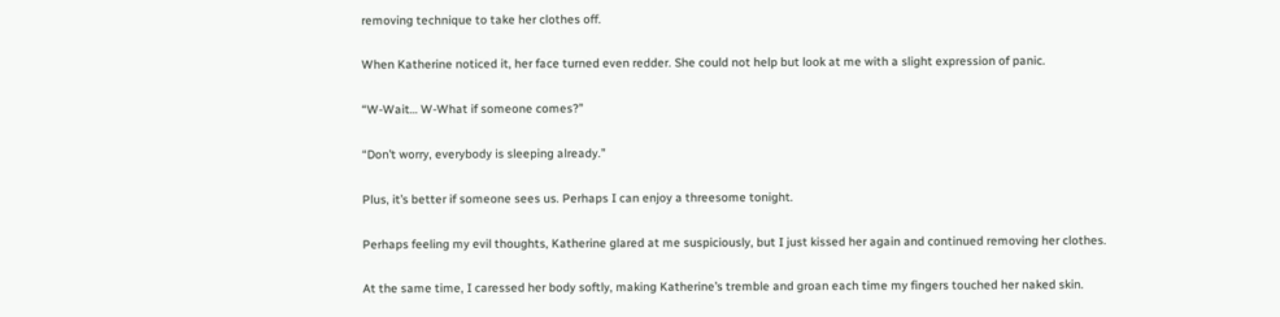removing technique to take her clothes off.

When Katherine noticed it, her face turned even redder. She could not help but look at me with a slight expression of panic.

“W-Wait… W-What if someone comes?”

“Don’t worry, everybody is sleeping already.”

Plus, it’s better if someone sees us. Perhaps I can enjoy a threesome tonight.

Perhaps feeling my evil thoughts, Katherine glared at me suspiciously, but I just kissed her again and continued removing her clothes.

At the same time, I caressed her body softly, making Katherine’s tremble and groan each time my fingers touched her naked skin.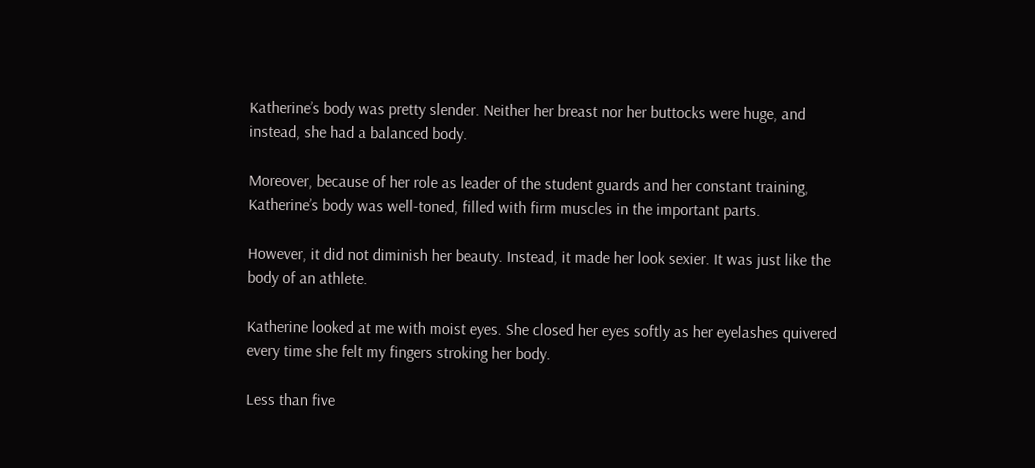Katherine’s body was pretty slender. Neither her breast nor her buttocks were huge, and instead, she had a balanced body.

Moreover, because of her role as leader of the student guards and her constant training, Katherine’s body was well-toned, filled with firm muscles in the important parts.

However, it did not diminish her beauty. Instead, it made her look sexier. It was just like the body of an athlete.

Katherine looked at me with moist eyes. She closed her eyes softly as her eyelashes quivered every time she felt my fingers stroking her body.

Less than five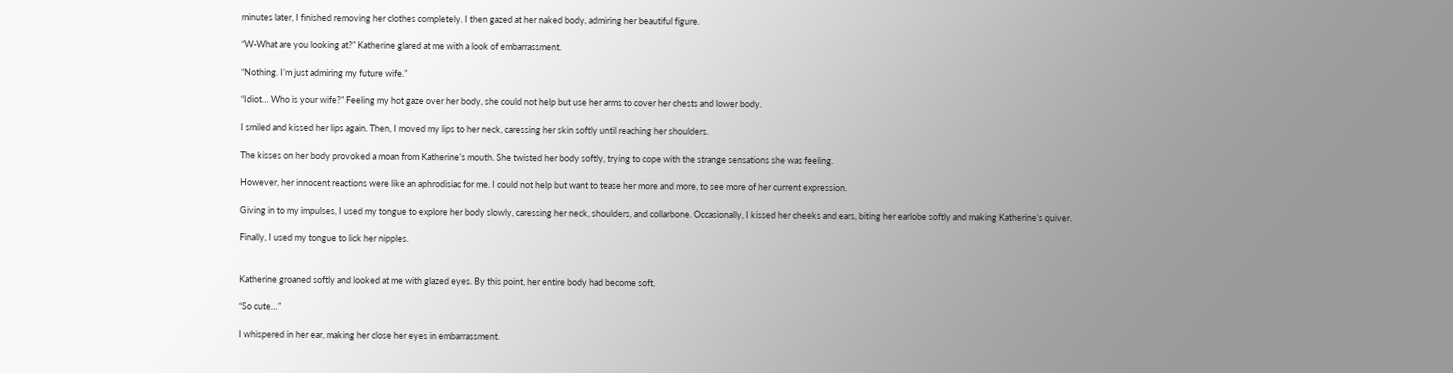minutes later, I finished removing her clothes completely. I then gazed at her naked body, admiring her beautiful figure.

“W-What are you looking at?” Katherine glared at me with a look of embarrassment.

“Nothing. I’m just admiring my future wife.”

“Idiot… Who is your wife?” Feeling my hot gaze over her body, she could not help but use her arms to cover her chests and lower body.

I smiled and kissed her lips again. Then, I moved my lips to her neck, caressing her skin softly until reaching her shoulders.

The kisses on her body provoked a moan from Katherine’s mouth. She twisted her body softly, trying to cope with the strange sensations she was feeling.

However, her innocent reactions were like an aphrodisiac for me. I could not help but want to tease her more and more, to see more of her current expression.

Giving in to my impulses, I used my tongue to explore her body slowly, caressing her neck, shoulders, and collarbone. Occasionally, I kissed her cheeks and ears, biting her earlobe softly and making Katherine’s quiver.

Finally, I used my tongue to lick her nipples.


Katherine groaned softly and looked at me with glazed eyes. By this point, her entire body had become soft.

“So cute…”

I whispered in her ear, making her close her eyes in embarrassment.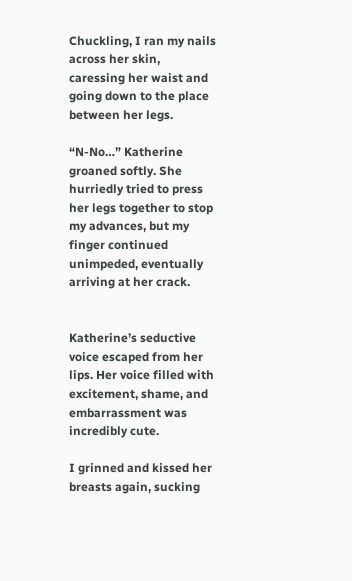Chuckling, I ran my nails across her skin, caressing her waist and going down to the place between her legs.

“N-No…” Katherine groaned softly. She hurriedly tried to press her legs together to stop my advances, but my finger continued unimpeded, eventually arriving at her crack.


Katherine’s seductive voice escaped from her lips. Her voice filled with excitement, shame, and embarrassment was incredibly cute.

I grinned and kissed her breasts again, sucking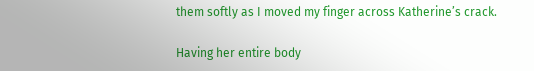them softly as I moved my finger across Katherine’s crack.

Having her entire body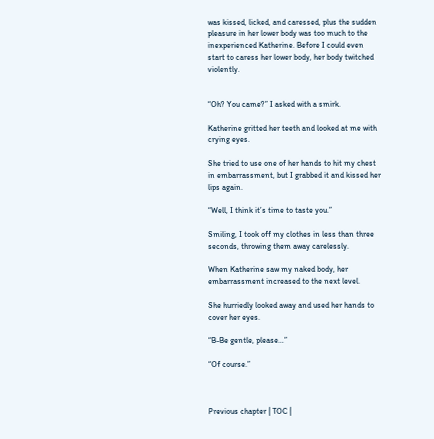was kissed, licked, and caressed, plus the sudden pleasure in her lower body was too much to the inexperienced Katherine. Before I could even start to caress her lower body, her body twitched violently.


“Oh? You came?” I asked with a smirk.

Katherine gritted her teeth and looked at me with crying eyes.

She tried to use one of her hands to hit my chest in embarrassment, but I grabbed it and kissed her lips again.

“Well, I think it’s time to taste you.”

Smiling, I took off my clothes in less than three seconds, throwing them away carelessly.

When Katherine saw my naked body, her embarrassment increased to the next level.

She hurriedly looked away and used her hands to cover her eyes.

“B-Be gentle, please…”

“Of course.”



Previous chapter | TOC |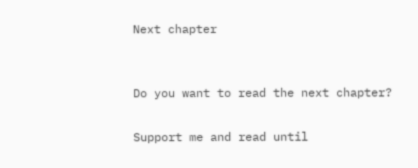Next chapter


Do you want to read the next chapter?

Support me and read until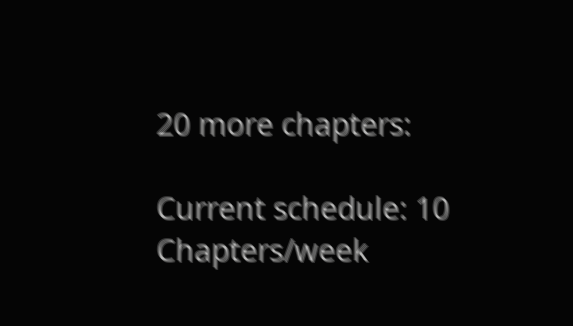20 more chapters:

Current schedule: 10 Chapters/week